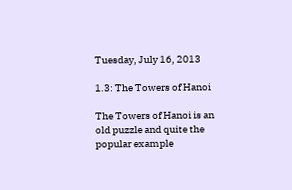Tuesday, July 16, 2013

1.3: The Towers of Hanoi

The Towers of Hanoi is an old puzzle and quite the popular example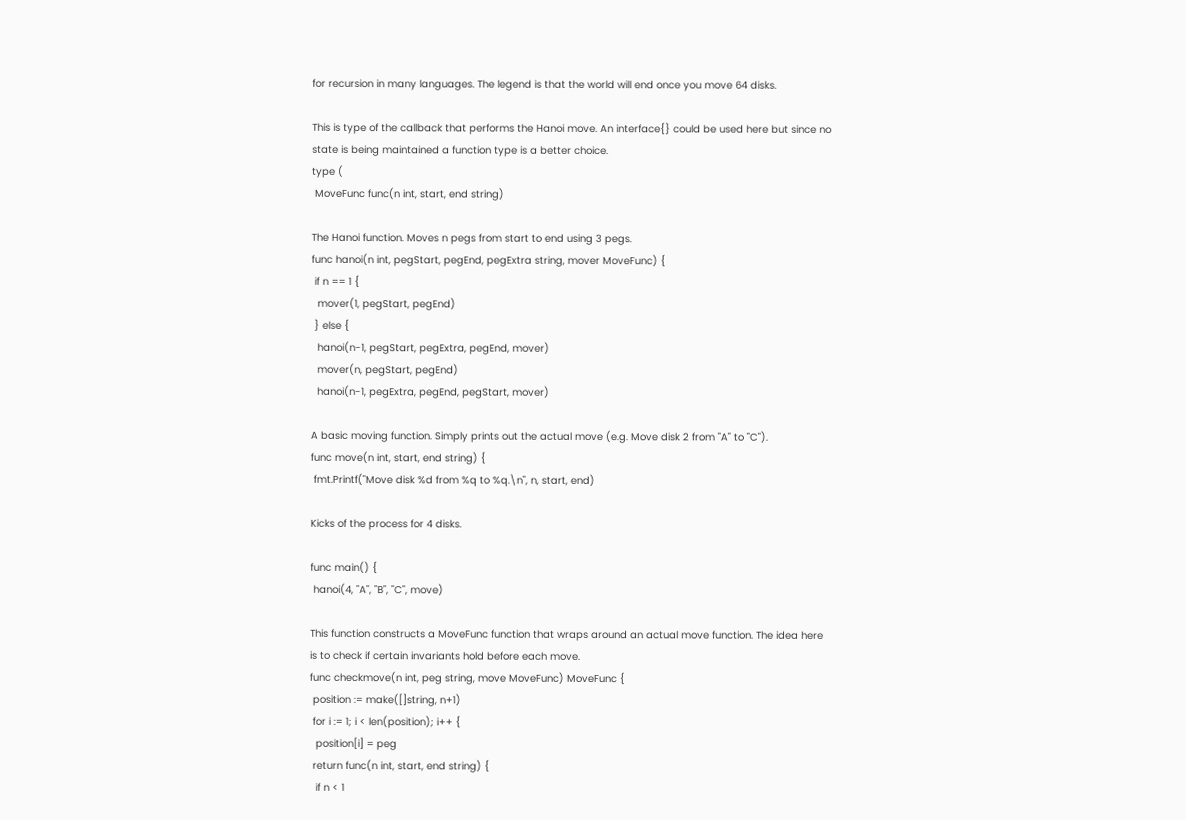for recursion in many languages. The legend is that the world will end once you move 64 disks.

This is type of the callback that performs the Hanoi move. An interface{} could be used here but since no state is being maintained a function type is a better choice.
type (
 MoveFunc func(n int, start, end string)

The Hanoi function. Moves n pegs from start to end using 3 pegs.
func hanoi(n int, pegStart, pegEnd, pegExtra string, mover MoveFunc) {
 if n == 1 {
  mover(1, pegStart, pegEnd)
 } else {
  hanoi(n-1, pegStart, pegExtra, pegEnd, mover)
  mover(n, pegStart, pegEnd)
  hanoi(n-1, pegExtra, pegEnd, pegStart, mover)

A basic moving function. Simply prints out the actual move (e.g. Move disk 2 from "A" to "C").
func move(n int, start, end string) {
 fmt.Printf("Move disk %d from %q to %q.\n", n, start, end)

Kicks of the process for 4 disks.

func main() {
 hanoi(4, "A", "B", "C", move)

This function constructs a MoveFunc function that wraps around an actual move function. The idea here is to check if certain invariants hold before each move.
func checkmove(n int, peg string, move MoveFunc) MoveFunc {
 position := make([]string, n+1)
 for i := 1; i < len(position); i++ {
  position[i] = peg
 return func(n int, start, end string) {
  if n < 1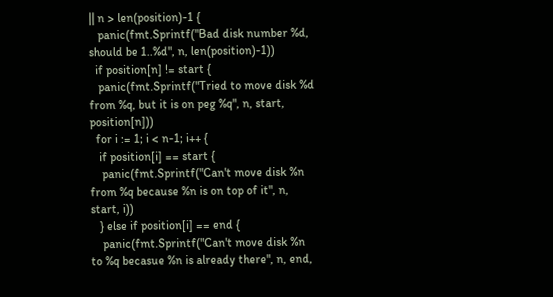|| n > len(position)-1 {
   panic(fmt.Sprintf("Bad disk number %d, should be 1..%d", n, len(position)-1))
  if position[n] != start {
   panic(fmt.Sprintf("Tried to move disk %d from %q, but it is on peg %q", n, start, position[n]))
  for i := 1; i < n-1; i++ {
   if position[i] == start {
    panic(fmt.Sprintf("Can't move disk %n from %q because %n is on top of it", n, start, i))
   } else if position[i] == end {
    panic(fmt.Sprintf("Can't move disk %n to %q becasue %n is already there", n, end,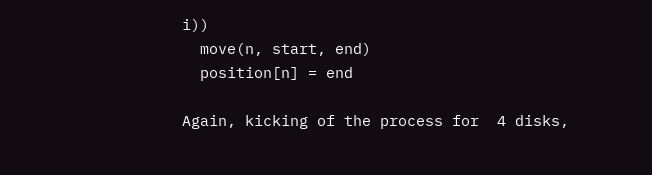i))
  move(n, start, end)
  position[n] = end

Again, kicking of the process for  4 disks,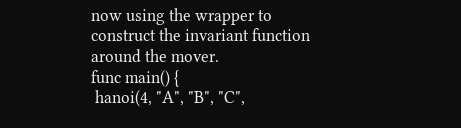now using the wrapper to construct the invariant function around the mover.
func main() {
 hanoi(4, "A", "B", "C",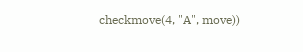checkmove(4, "A", move))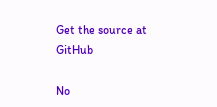Get the source at GitHub

No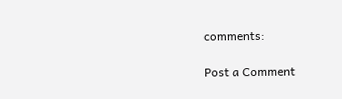comments:

Post a Comment